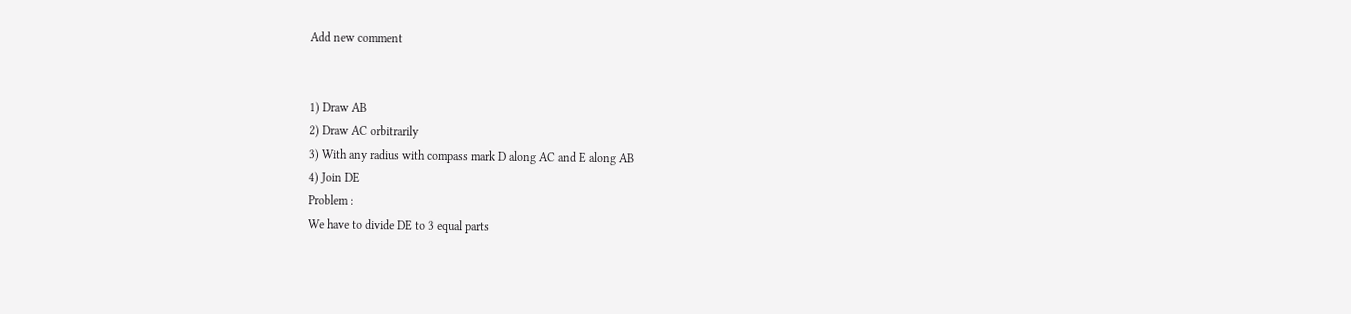Add new comment


1) Draw AB
2) Draw AC orbitrarily
3) With any radius with compass mark D along AC and E along AB
4) Join DE
Problem :
We have to divide DE to 3 equal parts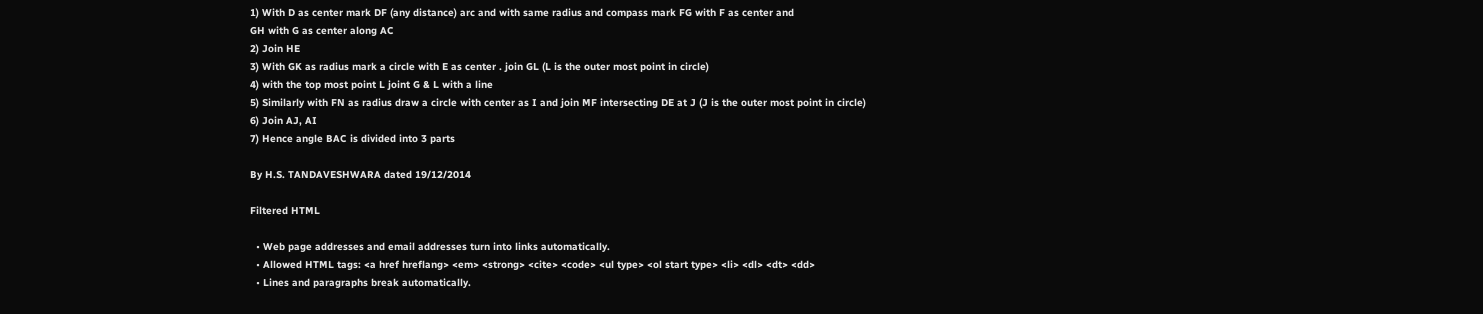1) With D as center mark DF (any distance) arc and with same radius and compass mark FG with F as center and
GH with G as center along AC
2) Join HE
3) With GK as radius mark a circle with E as center . join GL (L is the outer most point in circle)
4) with the top most point L joint G & L with a line
5) Similarly with FN as radius draw a circle with center as I and join MF intersecting DE at J (J is the outer most point in circle)
6) Join AJ, AI
7) Hence angle BAC is divided into 3 parts

By H.S. TANDAVESHWARA dated 19/12/2014

Filtered HTML

  • Web page addresses and email addresses turn into links automatically.
  • Allowed HTML tags: <a href hreflang> <em> <strong> <cite> <code> <ul type> <ol start type> <li> <dl> <dt> <dd>
  • Lines and paragraphs break automatically.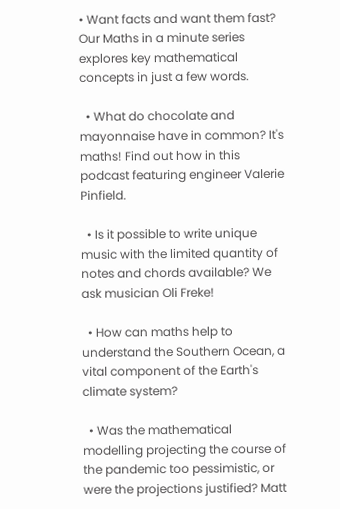• Want facts and want them fast? Our Maths in a minute series explores key mathematical concepts in just a few words.

  • What do chocolate and mayonnaise have in common? It's maths! Find out how in this podcast featuring engineer Valerie Pinfield.

  • Is it possible to write unique music with the limited quantity of notes and chords available? We ask musician Oli Freke!

  • How can maths help to understand the Southern Ocean, a vital component of the Earth's climate system?

  • Was the mathematical modelling projecting the course of the pandemic too pessimistic, or were the projections justified? Matt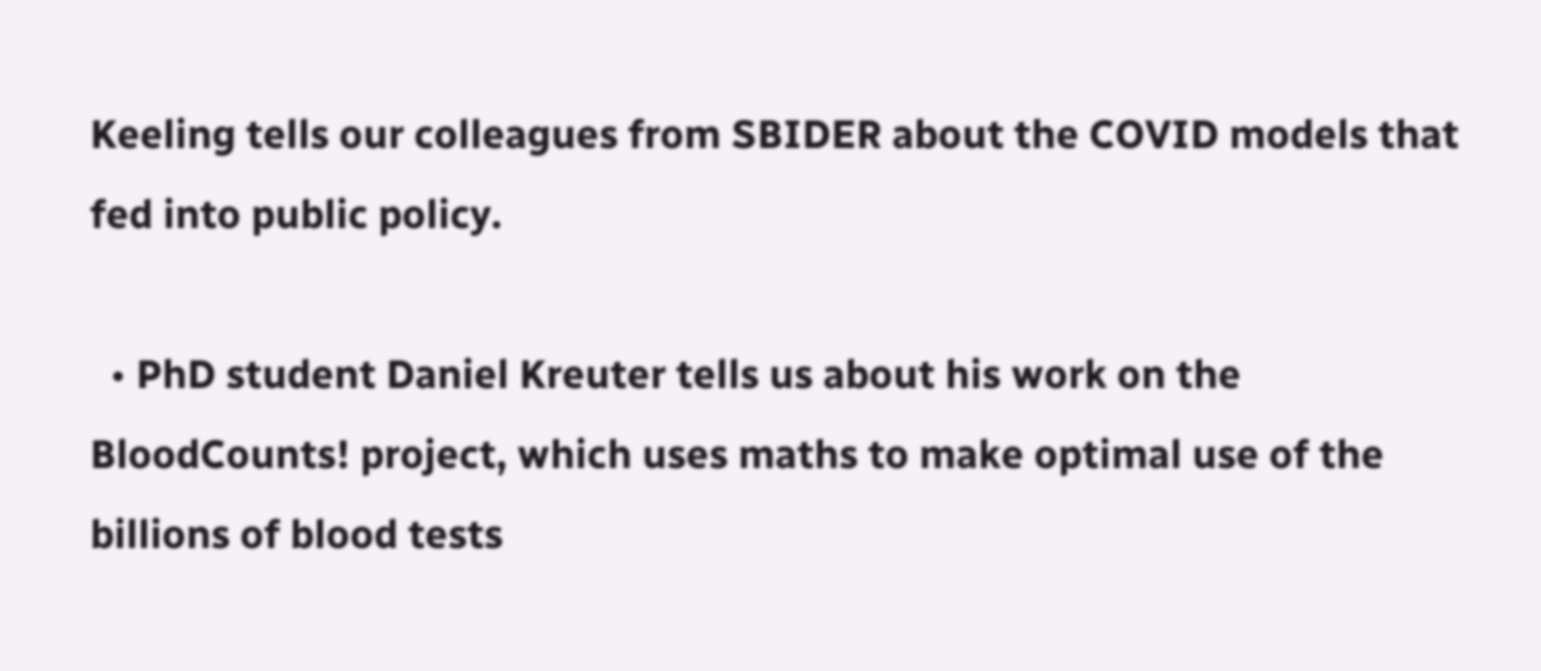Keeling tells our colleagues from SBIDER about the COVID models that fed into public policy.

  • PhD student Daniel Kreuter tells us about his work on the BloodCounts! project, which uses maths to make optimal use of the billions of blood tests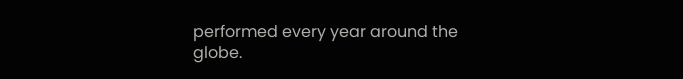performed every year around the globe.